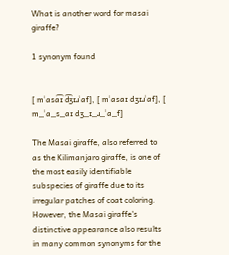What is another word for masai giraffe?

1 synonym found


[ mˈasa͡ɪ d͡ʒɪɹˈaf], [ mˈasaɪ dʒɪɹˈaf], [ m_ˈa_s_aɪ dʒ_ɪ_ɹ_ˈa_f]

The Masai giraffe, also referred to as the Kilimanjaro giraffe, is one of the most easily identifiable subspecies of giraffe due to its irregular patches of coat coloring. However, the Masai giraffe's distinctive appearance also results in many common synonyms for the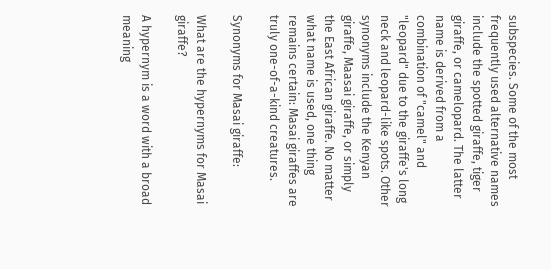subspecies. Some of the most frequently used alternative names include the spotted giraffe, tiger giraffe, or camelopard. The latter name is derived from a combination of "camel" and "leopard" due to the giraffe's long neck and leopard-like spots. Other synonyms include the Kenyan giraffe, Maasai giraffe, or simply the East African giraffe. No matter what name is used, one thing remains certain: Masai giraffes are truly one-of-a-kind creatures.

Synonyms for Masai giraffe:

What are the hypernyms for Masai giraffe?

A hypernym is a word with a broad meaning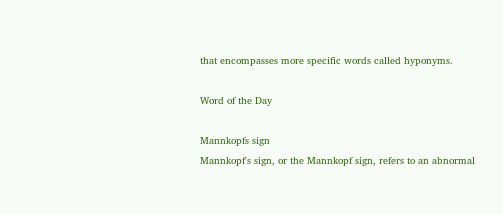that encompasses more specific words called hyponyms.

Word of the Day

Mannkopfs sign
Mannkopf's sign, or the Mannkopf sign, refers to an abnormal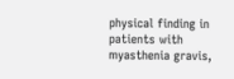physical finding in patients with myasthenia gravis,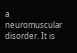a neuromuscular disorder. It is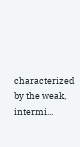characterized by the weak, intermi...